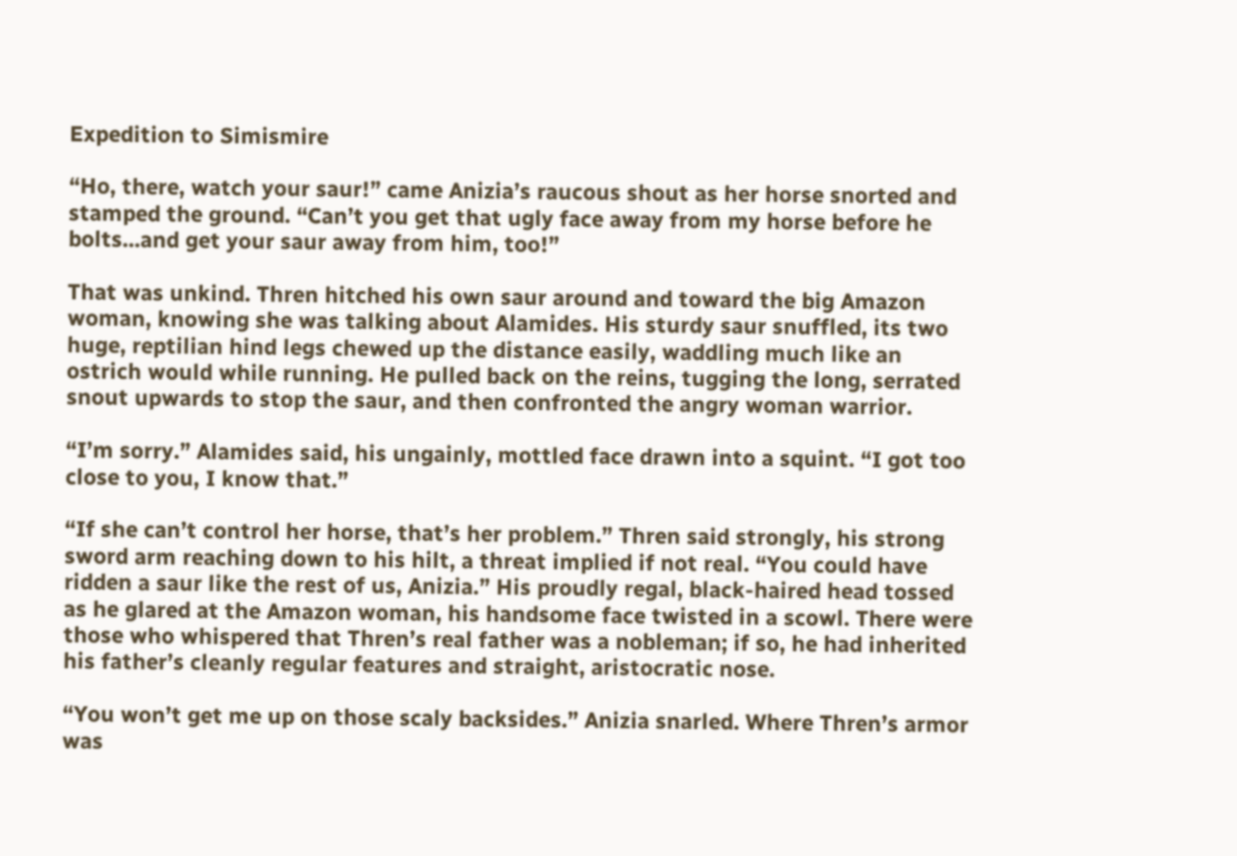Expedition to Simismire

“Ho, there, watch your saur!” came Anizia’s raucous shout as her horse snorted and stamped the ground. “Can’t you get that ugly face away from my horse before he bolts...and get your saur away from him, too!”

That was unkind. Thren hitched his own saur around and toward the big Amazon woman, knowing she was talking about Alamides. His sturdy saur snuffled, its two huge, reptilian hind legs chewed up the distance easily, waddling much like an ostrich would while running. He pulled back on the reins, tugging the long, serrated snout upwards to stop the saur, and then confronted the angry woman warrior.

“I’m sorry.” Alamides said, his ungainly, mottled face drawn into a squint. “I got too close to you, I know that.”

“If she can’t control her horse, that’s her problem.” Thren said strongly, his strong sword arm reaching down to his hilt, a threat implied if not real. “You could have ridden a saur like the rest of us, Anizia.” His proudly regal, black-haired head tossed as he glared at the Amazon woman, his handsome face twisted in a scowl. There were those who whispered that Thren’s real father was a nobleman; if so, he had inherited his father’s cleanly regular features and straight, aristocratic nose.

“You won’t get me up on those scaly backsides.” Anizia snarled. Where Thren’s armor was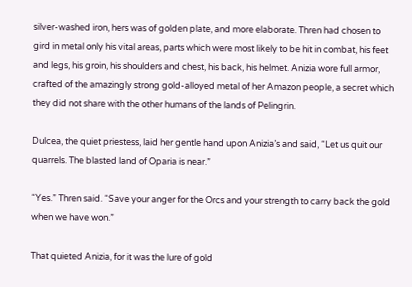silver-washed iron, hers was of golden plate, and more elaborate. Thren had chosen to gird in metal only his vital areas, parts which were most likely to be hit in combat, his feet and legs, his groin, his shoulders and chest, his back, his helmet. Anizia wore full armor, crafted of the amazingly strong gold-alloyed metal of her Amazon people, a secret which they did not share with the other humans of the lands of Pelingrin.

Dulcea, the quiet priestess, laid her gentle hand upon Anizia’s and said, “Let us quit our quarrels. The blasted land of Oparia is near.”

“Yes.” Thren said. “Save your anger for the Orcs and your strength to carry back the gold when we have won.”

That quieted Anizia, for it was the lure of gold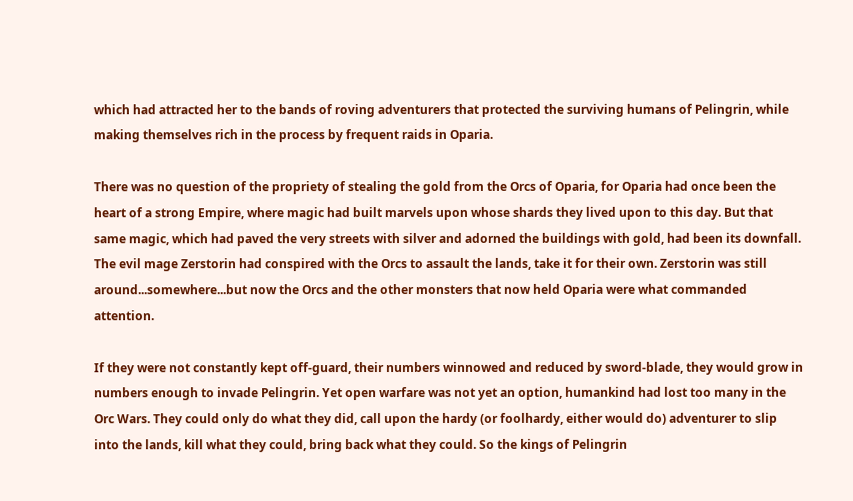which had attracted her to the bands of roving adventurers that protected the surviving humans of Pelingrin, while making themselves rich in the process by frequent raids in Oparia.

There was no question of the propriety of stealing the gold from the Orcs of Oparia, for Oparia had once been the heart of a strong Empire, where magic had built marvels upon whose shards they lived upon to this day. But that same magic, which had paved the very streets with silver and adorned the buildings with gold, had been its downfall. The evil mage Zerstorin had conspired with the Orcs to assault the lands, take it for their own. Zerstorin was still around...somewhere...but now the Orcs and the other monsters that now held Oparia were what commanded attention.

If they were not constantly kept off-guard, their numbers winnowed and reduced by sword-blade, they would grow in numbers enough to invade Pelingrin. Yet open warfare was not yet an option, humankind had lost too many in the Orc Wars. They could only do what they did, call upon the hardy (or foolhardy, either would do) adventurer to slip into the lands, kill what they could, bring back what they could. So the kings of Pelingrin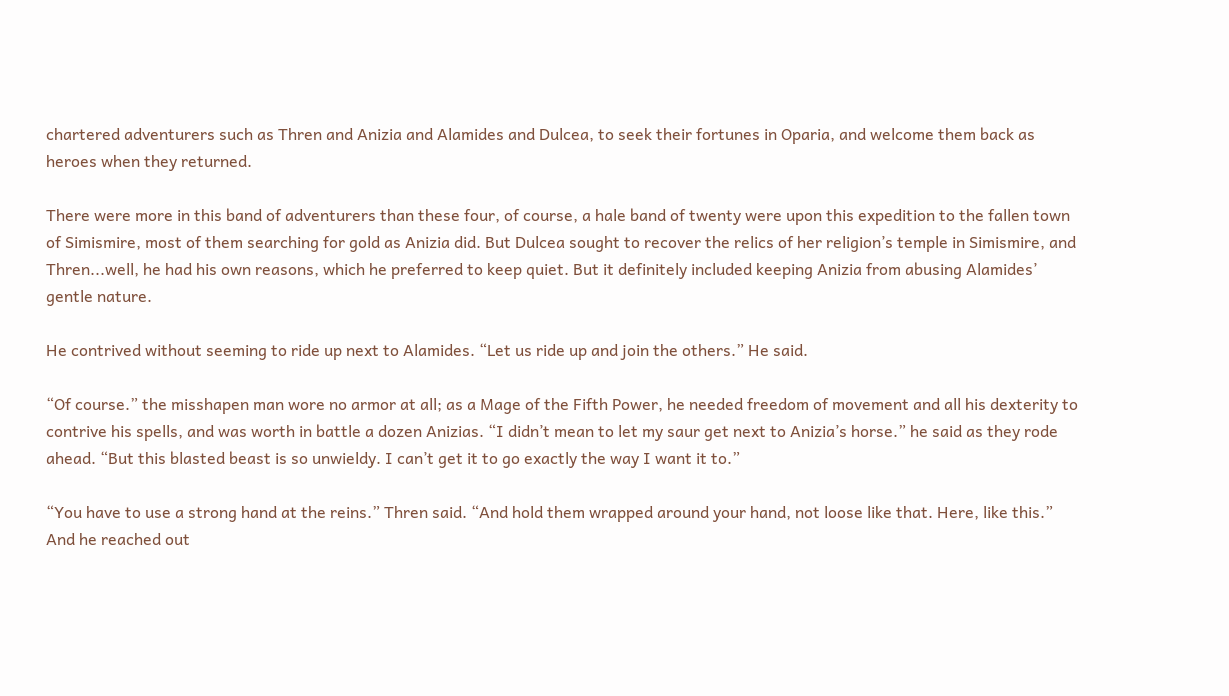chartered adventurers such as Thren and Anizia and Alamides and Dulcea, to seek their fortunes in Oparia, and welcome them back as heroes when they returned.

There were more in this band of adventurers than these four, of course, a hale band of twenty were upon this expedition to the fallen town of Simismire, most of them searching for gold as Anizia did. But Dulcea sought to recover the relics of her religion’s temple in Simismire, and Thren...well, he had his own reasons, which he preferred to keep quiet. But it definitely included keeping Anizia from abusing Alamides’ gentle nature.

He contrived without seeming to ride up next to Alamides. “Let us ride up and join the others.” He said.

“Of course.” the misshapen man wore no armor at all; as a Mage of the Fifth Power, he needed freedom of movement and all his dexterity to contrive his spells, and was worth in battle a dozen Anizias. “I didn’t mean to let my saur get next to Anizia’s horse.” he said as they rode ahead. “But this blasted beast is so unwieldy. I can’t get it to go exactly the way I want it to.”

“You have to use a strong hand at the reins.” Thren said. “And hold them wrapped around your hand, not loose like that. Here, like this.” And he reached out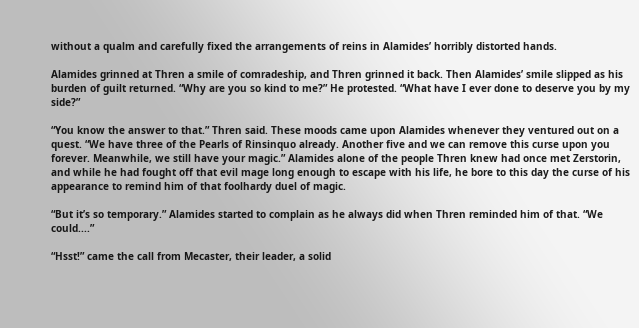without a qualm and carefully fixed the arrangements of reins in Alamides’ horribly distorted hands.

Alamides grinned at Thren a smile of comradeship, and Thren grinned it back. Then Alamides’ smile slipped as his burden of guilt returned. “Why are you so kind to me?” He protested. “What have I ever done to deserve you by my side?”

“You know the answer to that.” Thren said. These moods came upon Alamides whenever they ventured out on a quest. “We have three of the Pearls of Rinsinquo already. Another five and we can remove this curse upon you forever. Meanwhile, we still have your magic.” Alamides alone of the people Thren knew had once met Zerstorin, and while he had fought off that evil mage long enough to escape with his life, he bore to this day the curse of his appearance to remind him of that foolhardy duel of magic.

“But it’s so temporary.” Alamides started to complain as he always did when Thren reminded him of that. “We could....”

“Hsst!” came the call from Mecaster, their leader, a solid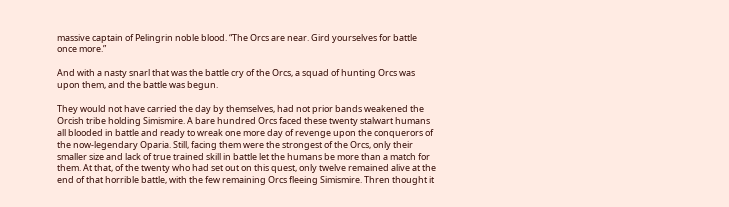massive captain of Pelingrin noble blood. “The Orcs are near. Gird yourselves for battle once more.”

And with a nasty snarl that was the battle cry of the Orcs, a squad of hunting Orcs was upon them, and the battle was begun.

They would not have carried the day by themselves, had not prior bands weakened the Orcish tribe holding Simismire. A bare hundred Orcs faced these twenty stalwart humans all blooded in battle and ready to wreak one more day of revenge upon the conquerors of the now-legendary Oparia. Still, facing them were the strongest of the Orcs, only their smaller size and lack of true trained skill in battle let the humans be more than a match for them. At that, of the twenty who had set out on this quest, only twelve remained alive at the end of that horrible battle, with the few remaining Orcs fleeing Simismire. Thren thought it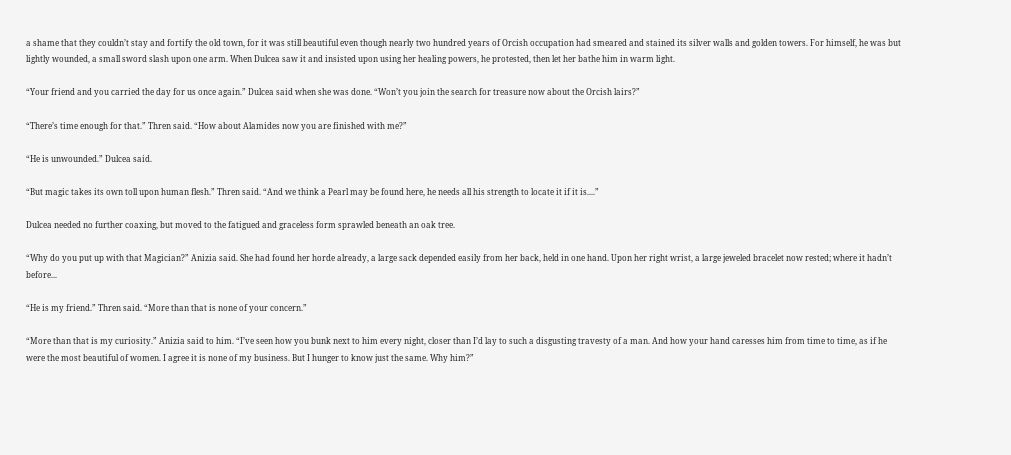a shame that they couldn’t stay and fortify the old town, for it was still beautiful even though nearly two hundred years of Orcish occupation had smeared and stained its silver walls and golden towers. For himself, he was but lightly wounded, a small sword slash upon one arm. When Dulcea saw it and insisted upon using her healing powers, he protested, then let her bathe him in warm light.

“Your friend and you carried the day for us once again.” Dulcea said when she was done. “Won’t you join the search for treasure now about the Orcish lairs?”

“There’s time enough for that.” Thren said. “How about Alamides now you are finished with me?”

“He is unwounded.” Dulcea said.

“But magic takes its own toll upon human flesh.” Thren said. “And we think a Pearl may be found here, he needs all his strength to locate it if it is....”

Dulcea needed no further coaxing, but moved to the fatigued and graceless form sprawled beneath an oak tree.

“Why do you put up with that Magician?” Anizia said. She had found her horde already, a large sack depended easily from her back, held in one hand. Upon her right wrist, a large jeweled bracelet now rested; where it hadn’t before...

“He is my friend.” Thren said. “More than that is none of your concern.”

“More than that is my curiosity.” Anizia said to him. “I’ve seen how you bunk next to him every night, closer than I’d lay to such a disgusting travesty of a man. And how your hand caresses him from time to time, as if he were the most beautiful of women. I agree it is none of my business. But I hunger to know just the same. Why him?”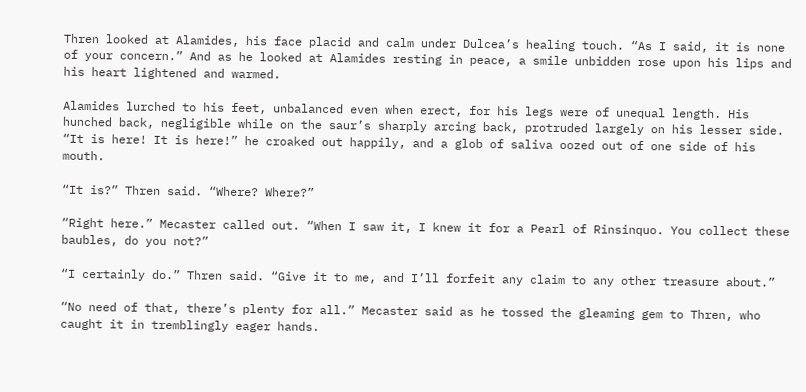Thren looked at Alamides, his face placid and calm under Dulcea’s healing touch. “As I said, it is none of your concern.” And as he looked at Alamides resting in peace, a smile unbidden rose upon his lips and his heart lightened and warmed.

Alamides lurched to his feet, unbalanced even when erect, for his legs were of unequal length. His hunched back, negligible while on the saur’s sharply arcing back, protruded largely on his lesser side. “It is here! It is here!” he croaked out happily, and a glob of saliva oozed out of one side of his mouth.

“It is?” Thren said. “Where? Where?”

“Right here.” Mecaster called out. “When I saw it, I knew it for a Pearl of Rinsinquo. You collect these baubles, do you not?”

“I certainly do.” Thren said. “Give it to me, and I’ll forfeit any claim to any other treasure about.”

“No need of that, there’s plenty for all.” Mecaster said as he tossed the gleaming gem to Thren, who caught it in tremblingly eager hands.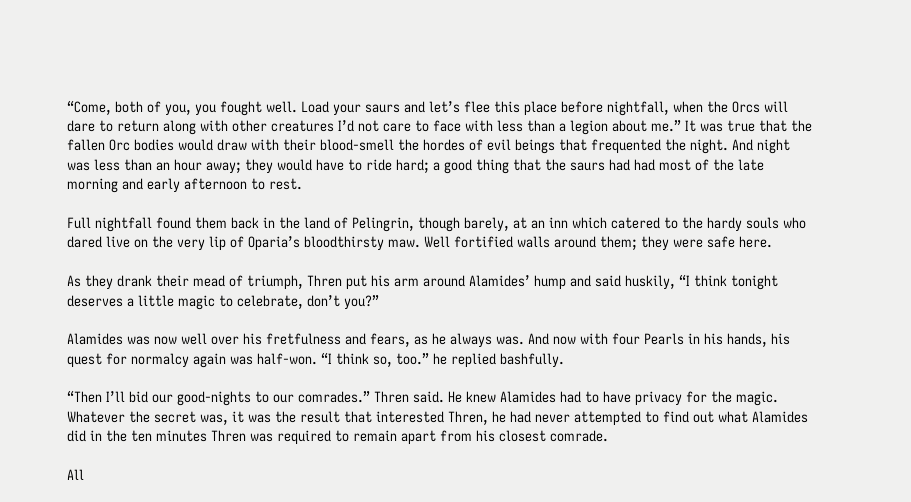“Come, both of you, you fought well. Load your saurs and let’s flee this place before nightfall, when the Orcs will dare to return along with other creatures I’d not care to face with less than a legion about me.” It was true that the fallen Orc bodies would draw with their blood-smell the hordes of evil beings that frequented the night. And night was less than an hour away; they would have to ride hard; a good thing that the saurs had had most of the late morning and early afternoon to rest.

Full nightfall found them back in the land of Pelingrin, though barely, at an inn which catered to the hardy souls who dared live on the very lip of Oparia’s bloodthirsty maw. Well fortified walls around them; they were safe here.

As they drank their mead of triumph, Thren put his arm around Alamides’ hump and said huskily, “I think tonight deserves a little magic to celebrate, don’t you?”

Alamides was now well over his fretfulness and fears, as he always was. And now with four Pearls in his hands, his quest for normalcy again was half-won. “I think so, too.” he replied bashfully.

“Then I’ll bid our good-nights to our comrades.” Thren said. He knew Alamides had to have privacy for the magic. Whatever the secret was, it was the result that interested Thren, he had never attempted to find out what Alamides did in the ten minutes Thren was required to remain apart from his closest comrade.

All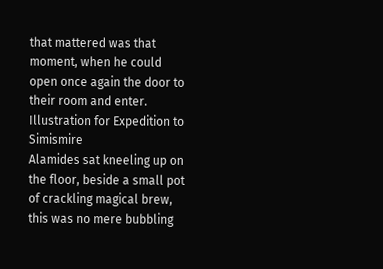that mattered was that moment, when he could open once again the door to their room and enter.
Illustration for Expedition to Simismire
Alamides sat kneeling up on the floor, beside a small pot of crackling magical brew, this was no mere bubbling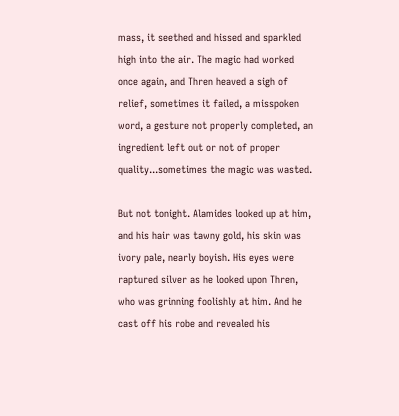mass, it seethed and hissed and sparkled high into the air. The magic had worked once again, and Thren heaved a sigh of relief, sometimes it failed, a misspoken word, a gesture not properly completed, an ingredient left out or not of proper quality...sometimes the magic was wasted.

But not tonight. Alamides looked up at him, and his hair was tawny gold, his skin was ivory pale, nearly boyish. His eyes were raptured silver as he looked upon Thren, who was grinning foolishly at him. And he cast off his robe and revealed his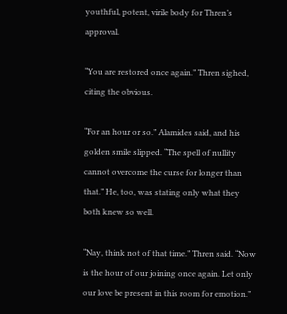youthful, potent, virile body for Thren’s approval.

“You are restored once again.” Thren sighed, citing the obvious.

“For an hour or so.” Alamides said, and his golden smile slipped. “The spell of nullity cannot overcome the curse for longer than that.” He, too, was stating only what they both knew so well.

“Nay, think not of that time.” Thren said. “Now is the hour of our joining once again. Let only our love be present in this room for emotion.”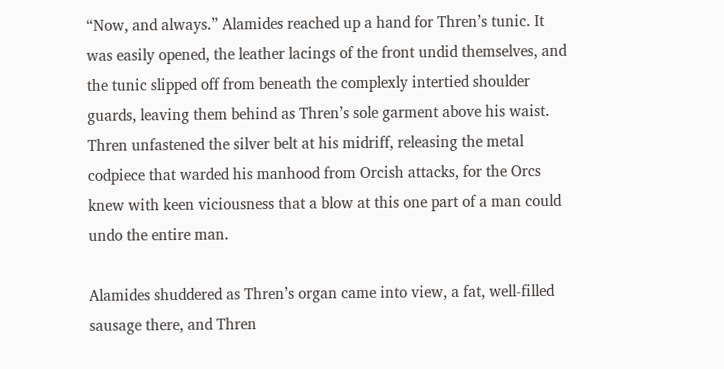“Now, and always.” Alamides reached up a hand for Thren’s tunic. It was easily opened, the leather lacings of the front undid themselves, and the tunic slipped off from beneath the complexly intertied shoulder guards, leaving them behind as Thren’s sole garment above his waist. Thren unfastened the silver belt at his midriff, releasing the metal codpiece that warded his manhood from Orcish attacks, for the Orcs knew with keen viciousness that a blow at this one part of a man could undo the entire man.

Alamides shuddered as Thren’s organ came into view, a fat, well-filled sausage there, and Thren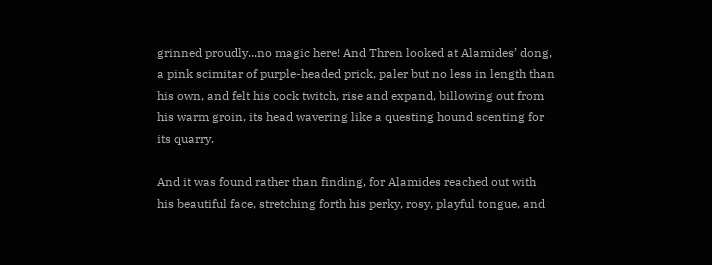grinned proudly...no magic here! And Thren looked at Alamides’ dong, a pink scimitar of purple-headed prick, paler but no less in length than his own, and felt his cock twitch, rise and expand, billowing out from his warm groin, its head wavering like a questing hound scenting for its quarry.

And it was found rather than finding, for Alamides reached out with his beautiful face, stretching forth his perky, rosy, playful tongue, and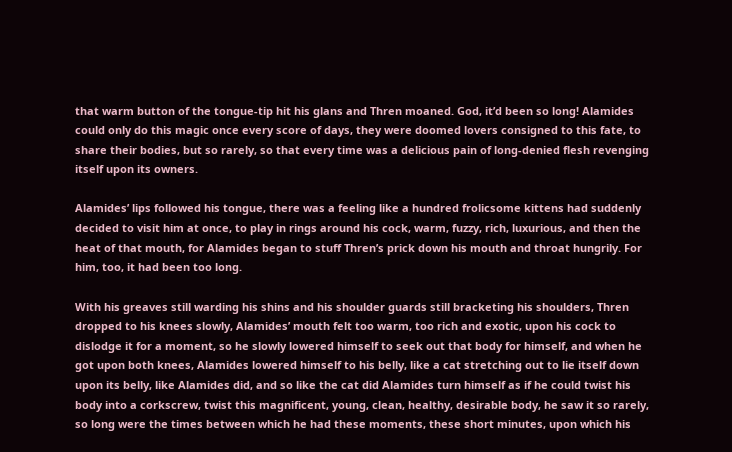that warm button of the tongue-tip hit his glans and Thren moaned. God, it’d been so long! Alamides could only do this magic once every score of days, they were doomed lovers consigned to this fate, to share their bodies, but so rarely, so that every time was a delicious pain of long-denied flesh revenging itself upon its owners.

Alamides’ lips followed his tongue, there was a feeling like a hundred frolicsome kittens had suddenly decided to visit him at once, to play in rings around his cock, warm, fuzzy, rich, luxurious, and then the heat of that mouth, for Alamides began to stuff Thren’s prick down his mouth and throat hungrily. For him, too, it had been too long.

With his greaves still warding his shins and his shoulder guards still bracketing his shoulders, Thren dropped to his knees slowly, Alamides’ mouth felt too warm, too rich and exotic, upon his cock to dislodge it for a moment, so he slowly lowered himself to seek out that body for himself, and when he got upon both knees, Alamides lowered himself to his belly, like a cat stretching out to lie itself down upon its belly, like Alamides did, and so like the cat did Alamides turn himself as if he could twist his body into a corkscrew, twist this magnificent, young, clean, healthy, desirable body, he saw it so rarely, so long were the times between which he had these moments, these short minutes, upon which his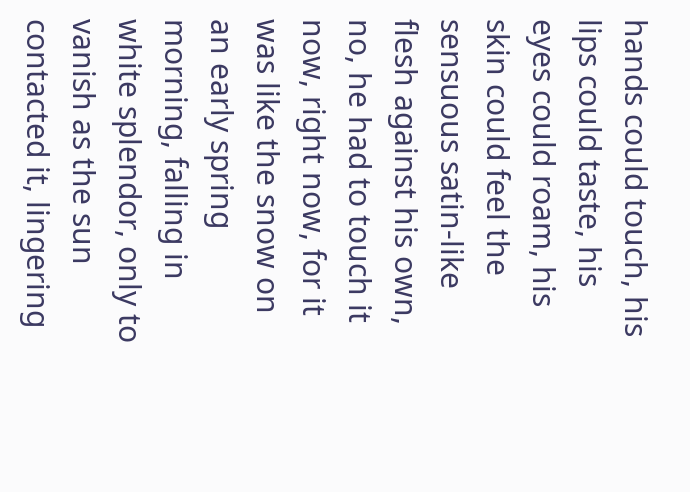hands could touch, his lips could taste, his eyes could roam, his skin could feel the sensuous satin-like flesh against his own, no, he had to touch it now, right now, for it was like the snow on an early spring morning, falling in white splendor, only to vanish as the sun contacted it, lingering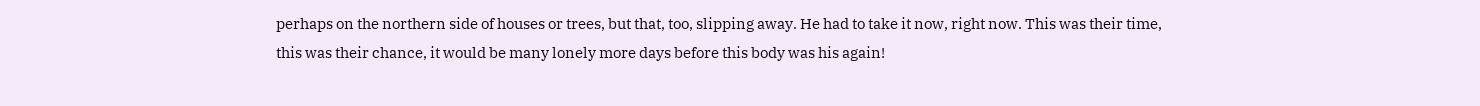perhaps on the northern side of houses or trees, but that, too, slipping away. He had to take it now, right now. This was their time, this was their chance, it would be many lonely more days before this body was his again!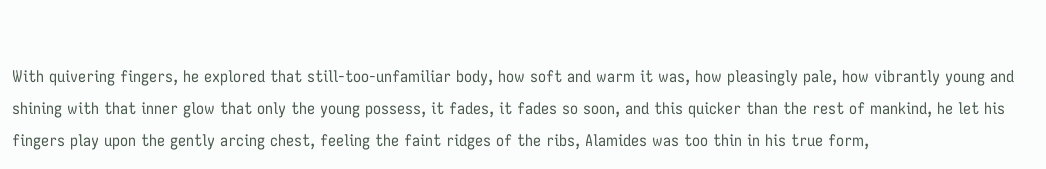With quivering fingers, he explored that still-too-unfamiliar body, how soft and warm it was, how pleasingly pale, how vibrantly young and shining with that inner glow that only the young possess, it fades, it fades so soon, and this quicker than the rest of mankind, he let his fingers play upon the gently arcing chest, feeling the faint ridges of the ribs, Alamides was too thin in his true form,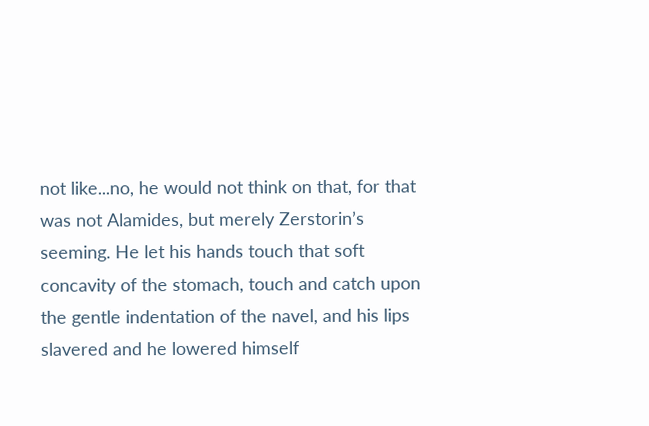not like...no, he would not think on that, for that was not Alamides, but merely Zerstorin’s seeming. He let his hands touch that soft concavity of the stomach, touch and catch upon the gentle indentation of the navel, and his lips slavered and he lowered himself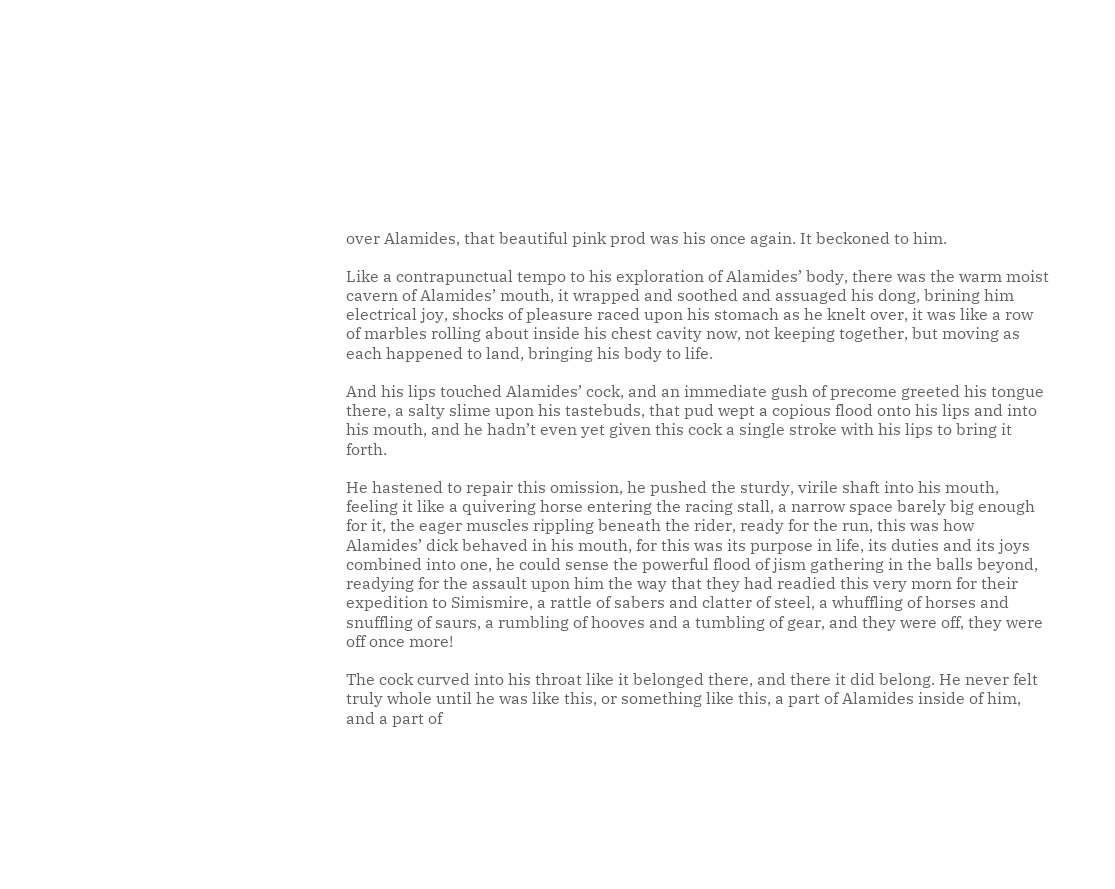over Alamides, that beautiful pink prod was his once again. It beckoned to him.

Like a contrapunctual tempo to his exploration of Alamides’ body, there was the warm moist cavern of Alamides’ mouth, it wrapped and soothed and assuaged his dong, brining him electrical joy, shocks of pleasure raced upon his stomach as he knelt over, it was like a row of marbles rolling about inside his chest cavity now, not keeping together, but moving as each happened to land, bringing his body to life.

And his lips touched Alamides’ cock, and an immediate gush of precome greeted his tongue there, a salty slime upon his tastebuds, that pud wept a copious flood onto his lips and into his mouth, and he hadn’t even yet given this cock a single stroke with his lips to bring it forth.

He hastened to repair this omission, he pushed the sturdy, virile shaft into his mouth, feeling it like a quivering horse entering the racing stall, a narrow space barely big enough for it, the eager muscles rippling beneath the rider, ready for the run, this was how Alamides’ dick behaved in his mouth, for this was its purpose in life, its duties and its joys combined into one, he could sense the powerful flood of jism gathering in the balls beyond, readying for the assault upon him the way that they had readied this very morn for their expedition to Simismire, a rattle of sabers and clatter of steel, a whuffling of horses and snuffling of saurs, a rumbling of hooves and a tumbling of gear, and they were off, they were off once more!

The cock curved into his throat like it belonged there, and there it did belong. He never felt truly whole until he was like this, or something like this, a part of Alamides inside of him, and a part of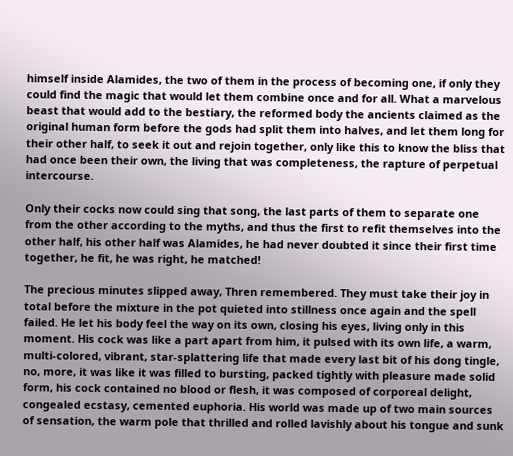himself inside Alamides, the two of them in the process of becoming one, if only they could find the magic that would let them combine once and for all. What a marvelous beast that would add to the bestiary, the reformed body the ancients claimed as the original human form before the gods had split them into halves, and let them long for their other half, to seek it out and rejoin together, only like this to know the bliss that had once been their own, the living that was completeness, the rapture of perpetual intercourse.

Only their cocks now could sing that song, the last parts of them to separate one from the other according to the myths, and thus the first to refit themselves into the other half, his other half was Alamides, he had never doubted it since their first time together, he fit, he was right, he matched!

The precious minutes slipped away, Thren remembered. They must take their joy in total before the mixture in the pot quieted into stillness once again and the spell failed. He let his body feel the way on its own, closing his eyes, living only in this moment. His cock was like a part apart from him, it pulsed with its own life, a warm, multi-colored, vibrant, star-splattering life that made every last bit of his dong tingle, no, more, it was like it was filled to bursting, packed tightly with pleasure made solid form, his cock contained no blood or flesh, it was composed of corporeal delight, congealed ecstasy, cemented euphoria. His world was made up of two main sources of sensation, the warm pole that thrilled and rolled lavishly about his tongue and sunk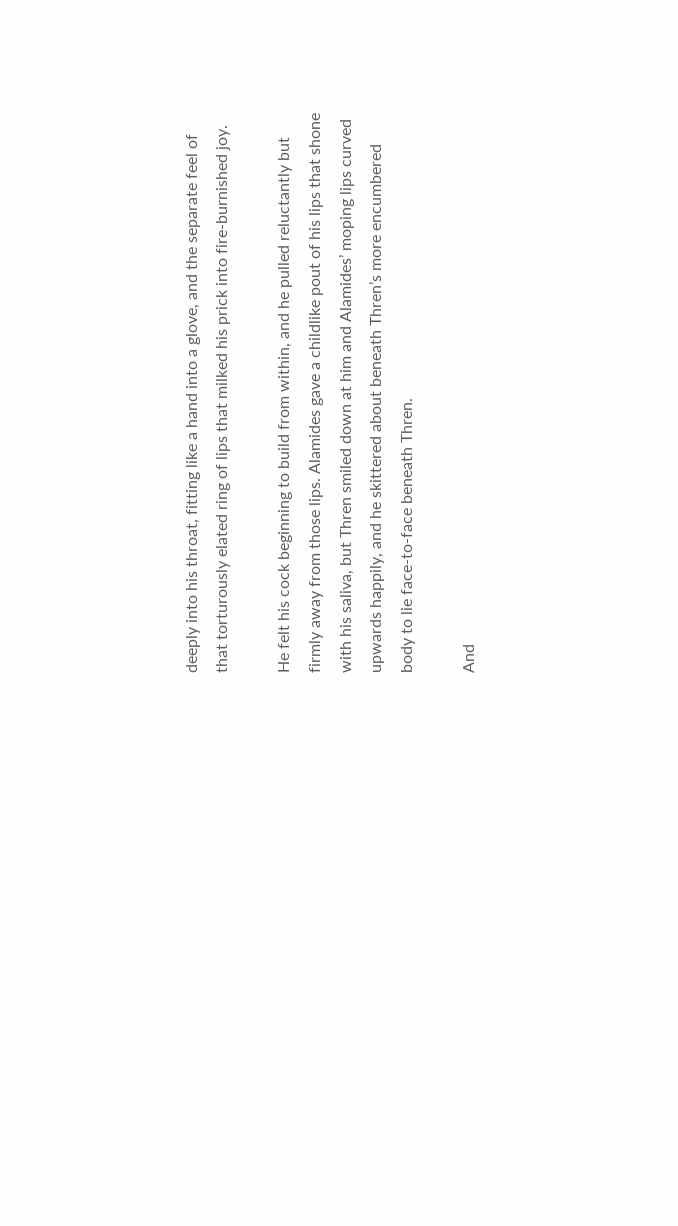deeply into his throat, fitting like a hand into a glove, and the separate feel of that torturously elated ring of lips that milked his prick into fire-burnished joy.

He felt his cock beginning to build from within, and he pulled reluctantly but firmly away from those lips. Alamides gave a childlike pout of his lips that shone with his saliva, but Thren smiled down at him and Alamides’ moping lips curved upwards happily, and he skittered about beneath Thren’s more encumbered body to lie face-to-face beneath Thren.

And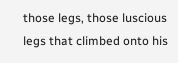those legs, those luscious legs that climbed onto his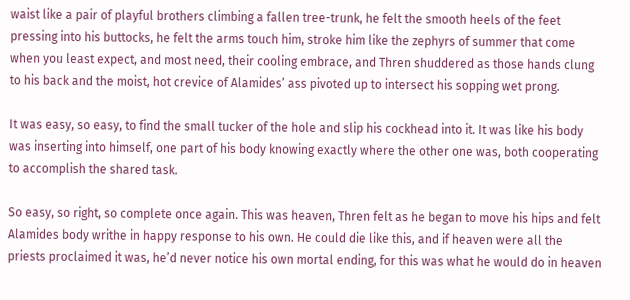waist like a pair of playful brothers climbing a fallen tree-trunk, he felt the smooth heels of the feet pressing into his buttocks, he felt the arms touch him, stroke him like the zephyrs of summer that come when you least expect, and most need, their cooling embrace, and Thren shuddered as those hands clung to his back and the moist, hot crevice of Alamides’ ass pivoted up to intersect his sopping wet prong.

It was easy, so easy, to find the small tucker of the hole and slip his cockhead into it. It was like his body was inserting into himself, one part of his body knowing exactly where the other one was, both cooperating to accomplish the shared task.

So easy, so right, so complete once again. This was heaven, Thren felt as he began to move his hips and felt Alamides body writhe in happy response to his own. He could die like this, and if heaven were all the priests proclaimed it was, he’d never notice his own mortal ending, for this was what he would do in heaven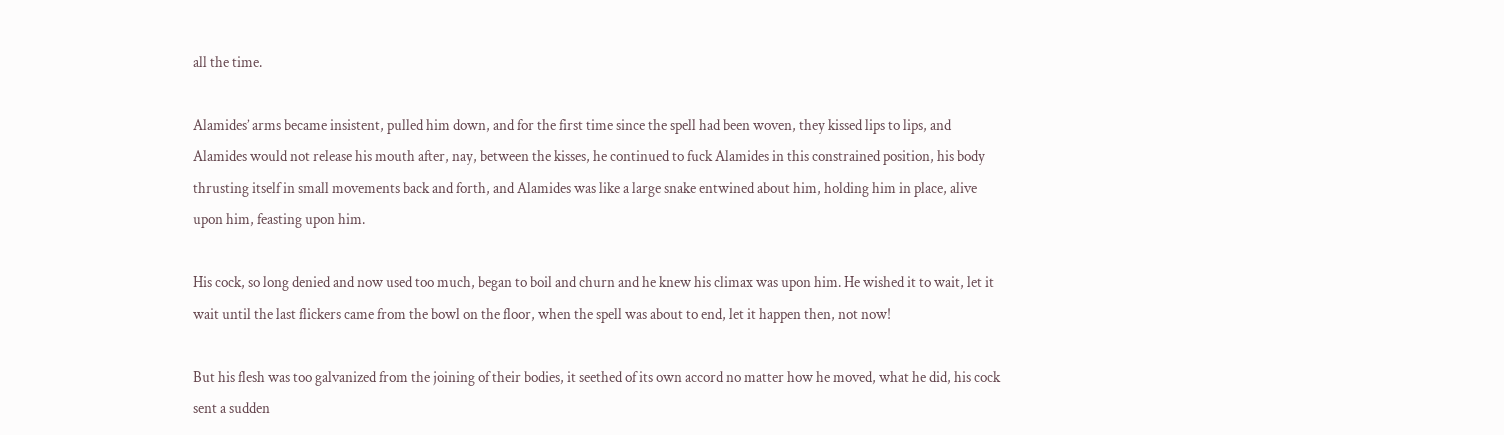all the time.

Alamides’ arms became insistent, pulled him down, and for the first time since the spell had been woven, they kissed lips to lips, and Alamides would not release his mouth after, nay, between the kisses, he continued to fuck Alamides in this constrained position, his body thrusting itself in small movements back and forth, and Alamides was like a large snake entwined about him, holding him in place, alive upon him, feasting upon him.

His cock, so long denied and now used too much, began to boil and churn and he knew his climax was upon him. He wished it to wait, let it wait until the last flickers came from the bowl on the floor, when the spell was about to end, let it happen then, not now!

But his flesh was too galvanized from the joining of their bodies, it seethed of its own accord no matter how he moved, what he did, his cock sent a sudden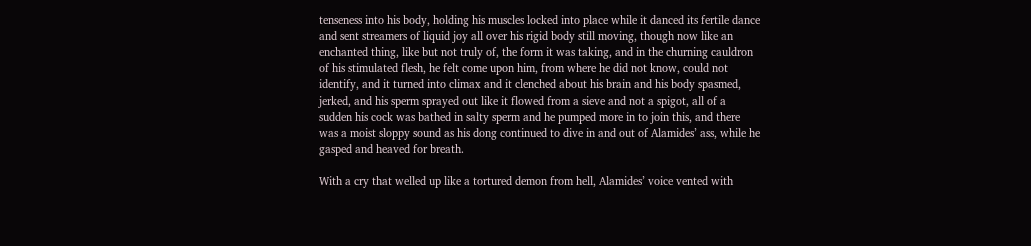tenseness into his body, holding his muscles locked into place while it danced its fertile dance and sent streamers of liquid joy all over his rigid body still moving, though now like an enchanted thing, like but not truly of, the form it was taking, and in the churning cauldron of his stimulated flesh, he felt come upon him, from where he did not know, could not identify, and it turned into climax and it clenched about his brain and his body spasmed, jerked, and his sperm sprayed out like it flowed from a sieve and not a spigot, all of a sudden his cock was bathed in salty sperm and he pumped more in to join this, and there was a moist sloppy sound as his dong continued to dive in and out of Alamides’ ass, while he gasped and heaved for breath.

With a cry that welled up like a tortured demon from hell, Alamides’ voice vented with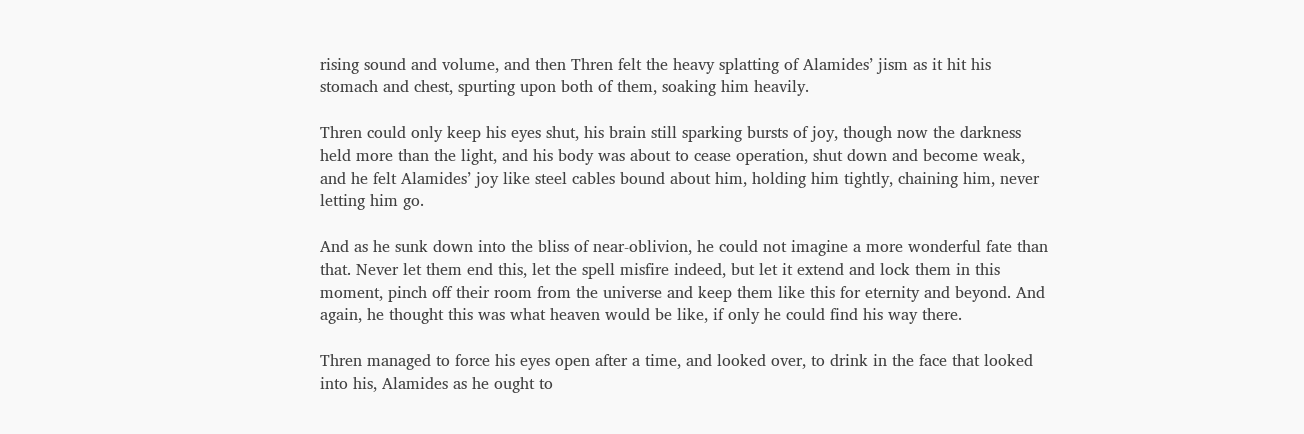rising sound and volume, and then Thren felt the heavy splatting of Alamides’ jism as it hit his stomach and chest, spurting upon both of them, soaking him heavily.

Thren could only keep his eyes shut, his brain still sparking bursts of joy, though now the darkness held more than the light, and his body was about to cease operation, shut down and become weak, and he felt Alamides’ joy like steel cables bound about him, holding him tightly, chaining him, never letting him go.

And as he sunk down into the bliss of near-oblivion, he could not imagine a more wonderful fate than that. Never let them end this, let the spell misfire indeed, but let it extend and lock them in this moment, pinch off their room from the universe and keep them like this for eternity and beyond. And again, he thought this was what heaven would be like, if only he could find his way there.

Thren managed to force his eyes open after a time, and looked over, to drink in the face that looked into his, Alamides as he ought to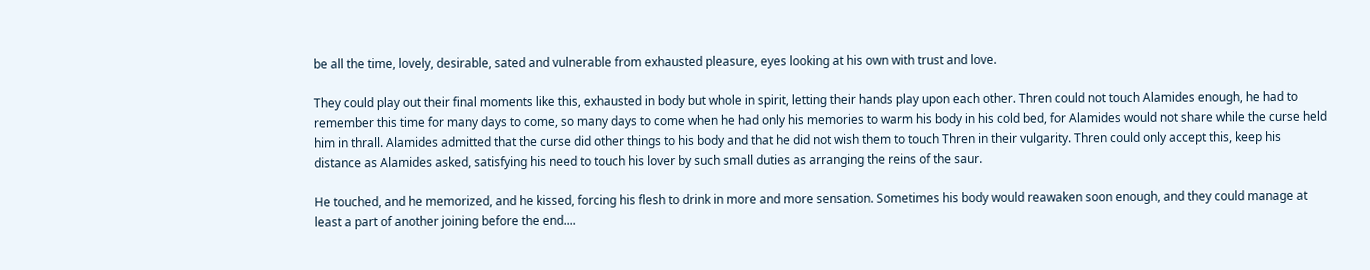be all the time, lovely, desirable, sated and vulnerable from exhausted pleasure, eyes looking at his own with trust and love.

They could play out their final moments like this, exhausted in body but whole in spirit, letting their hands play upon each other. Thren could not touch Alamides enough, he had to remember this time for many days to come, so many days to come when he had only his memories to warm his body in his cold bed, for Alamides would not share while the curse held him in thrall. Alamides admitted that the curse did other things to his body and that he did not wish them to touch Thren in their vulgarity. Thren could only accept this, keep his distance as Alamides asked, satisfying his need to touch his lover by such small duties as arranging the reins of the saur.

He touched, and he memorized, and he kissed, forcing his flesh to drink in more and more sensation. Sometimes his body would reawaken soon enough, and they could manage at least a part of another joining before the end....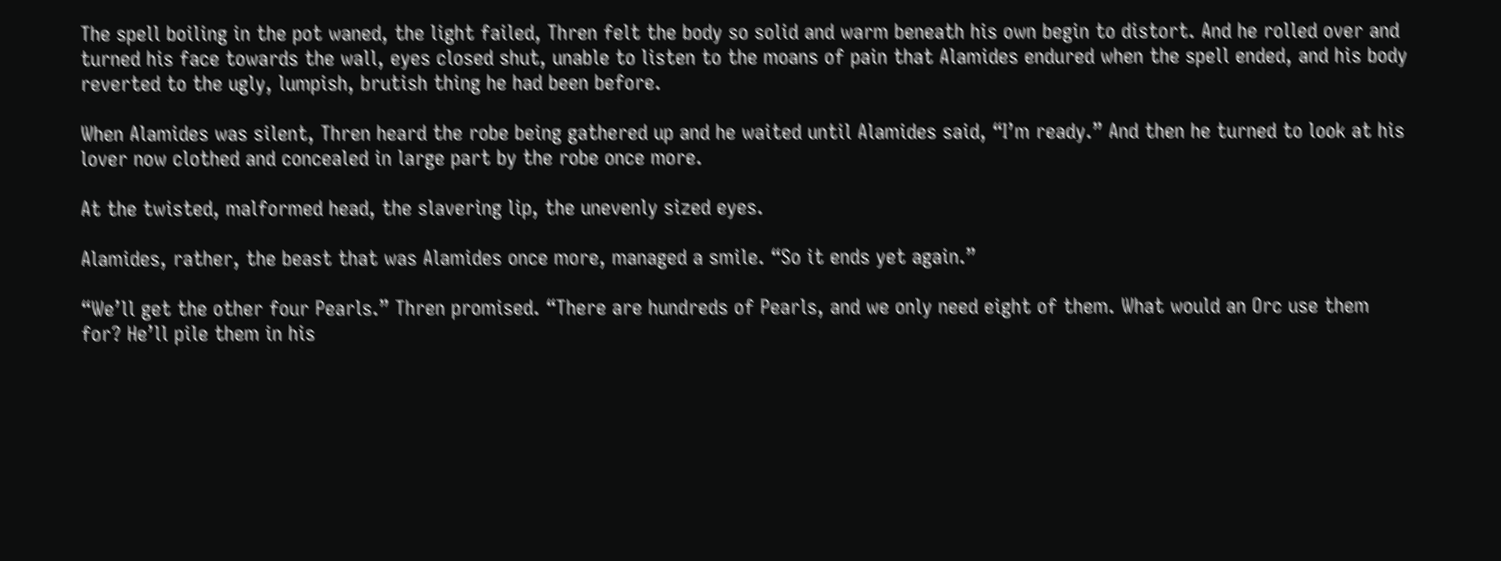The spell boiling in the pot waned, the light failed, Thren felt the body so solid and warm beneath his own begin to distort. And he rolled over and turned his face towards the wall, eyes closed shut, unable to listen to the moans of pain that Alamides endured when the spell ended, and his body reverted to the ugly, lumpish, brutish thing he had been before.

When Alamides was silent, Thren heard the robe being gathered up and he waited until Alamides said, “I’m ready.” And then he turned to look at his lover now clothed and concealed in large part by the robe once more.

At the twisted, malformed head, the slavering lip, the unevenly sized eyes.

Alamides, rather, the beast that was Alamides once more, managed a smile. “So it ends yet again.”

“We’ll get the other four Pearls.” Thren promised. “There are hundreds of Pearls, and we only need eight of them. What would an Orc use them for? He’ll pile them in his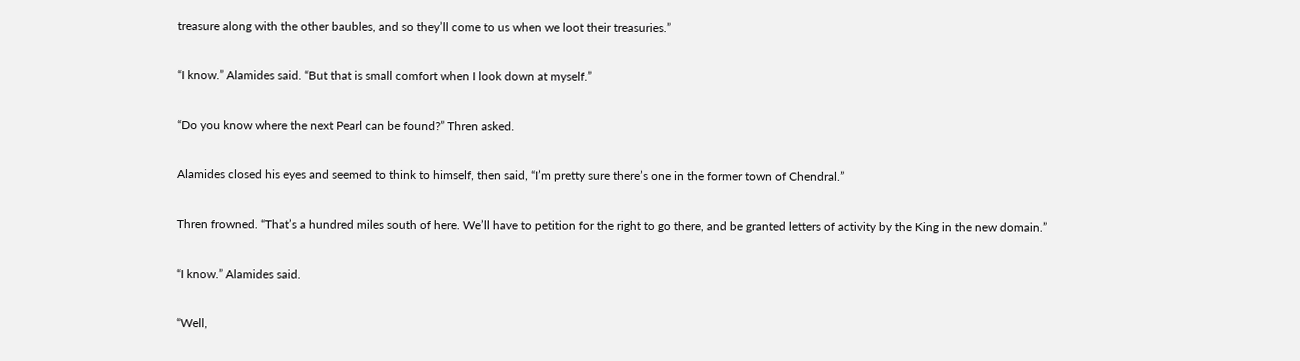treasure along with the other baubles, and so they’ll come to us when we loot their treasuries.”

“I know.” Alamides said. “But that is small comfort when I look down at myself.”

“Do you know where the next Pearl can be found?” Thren asked.

Alamides closed his eyes and seemed to think to himself, then said, “I’m pretty sure there’s one in the former town of Chendral.”

Thren frowned. “That’s a hundred miles south of here. We’ll have to petition for the right to go there, and be granted letters of activity by the King in the new domain.”

“I know.” Alamides said.

“Well,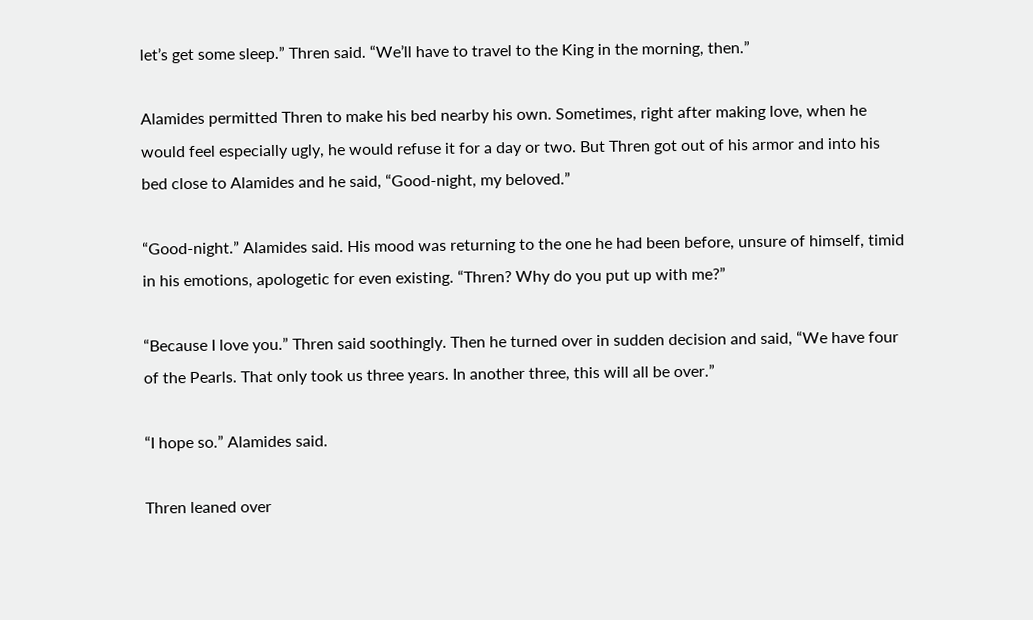let’s get some sleep.” Thren said. “We’ll have to travel to the King in the morning, then.”

Alamides permitted Thren to make his bed nearby his own. Sometimes, right after making love, when he would feel especially ugly, he would refuse it for a day or two. But Thren got out of his armor and into his bed close to Alamides and he said, “Good-night, my beloved.”

“Good-night.” Alamides said. His mood was returning to the one he had been before, unsure of himself, timid in his emotions, apologetic for even existing. “Thren? Why do you put up with me?”

“Because I love you.” Thren said soothingly. Then he turned over in sudden decision and said, “We have four of the Pearls. That only took us three years. In another three, this will all be over.”

“I hope so.” Alamides said.

Thren leaned over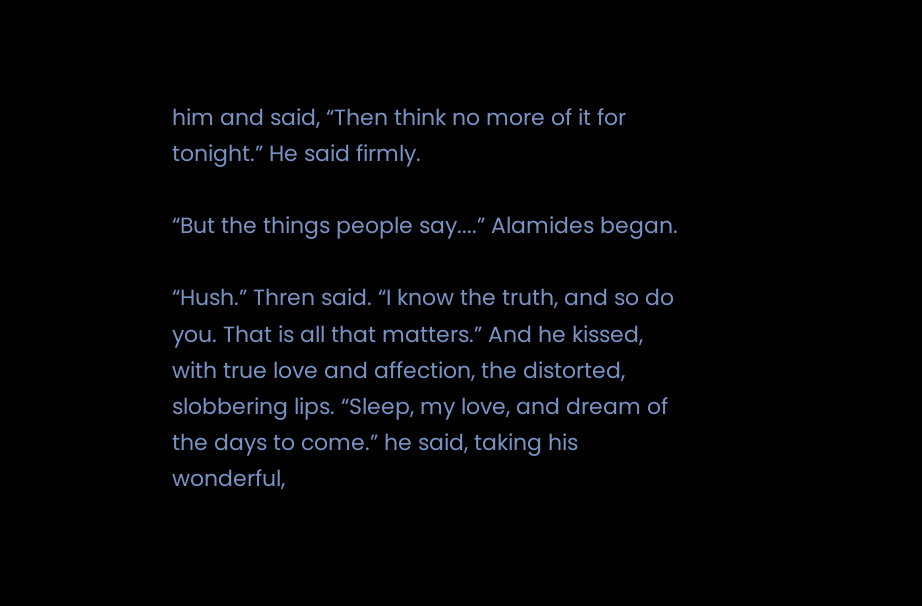him and said, “Then think no more of it for tonight.” He said firmly.

“But the things people say....” Alamides began.

“Hush.” Thren said. “I know the truth, and so do you. That is all that matters.” And he kissed, with true love and affection, the distorted, slobbering lips. “Sleep, my love, and dream of the days to come.” he said, taking his wonderful,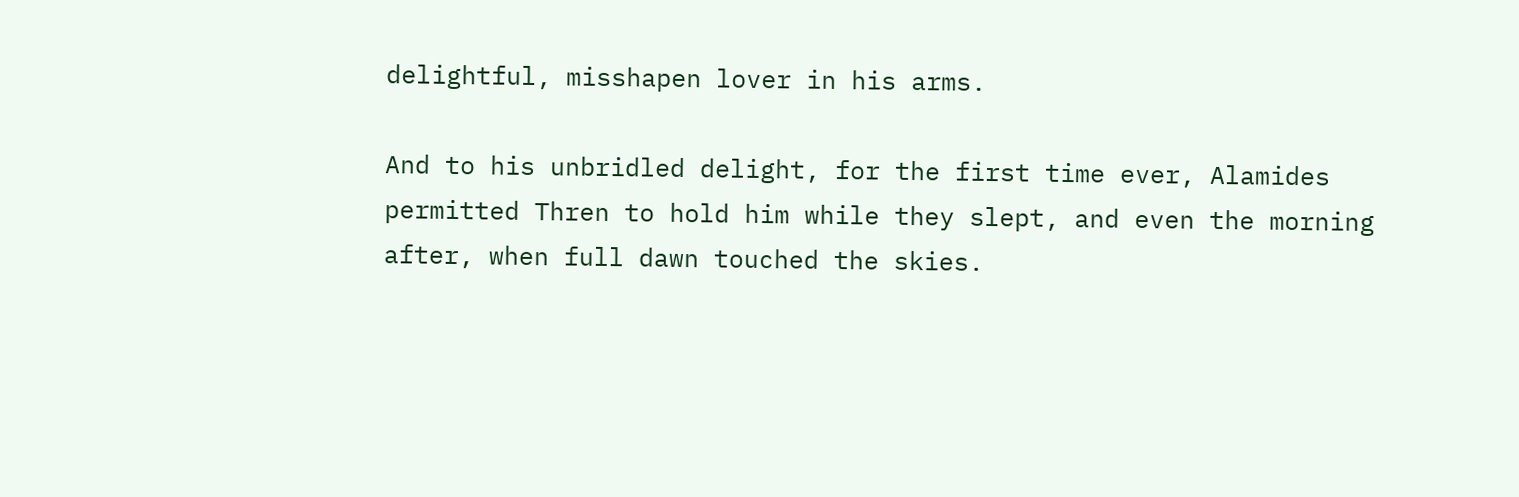delightful, misshapen lover in his arms.

And to his unbridled delight, for the first time ever, Alamides permitted Thren to hold him while they slept, and even the morning after, when full dawn touched the skies.